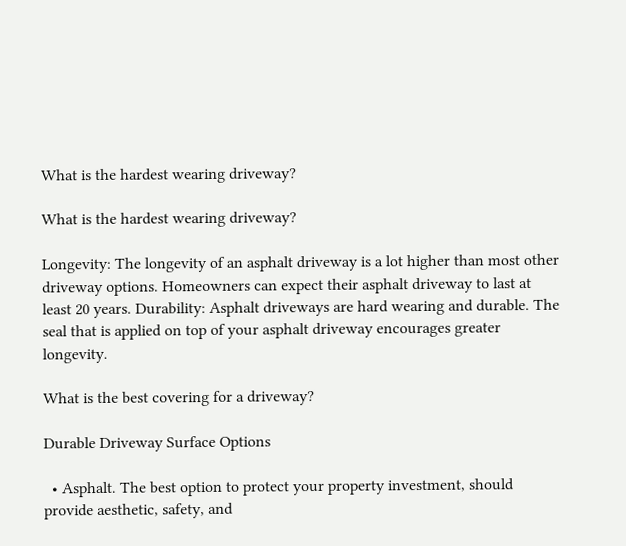What is the hardest wearing driveway?

What is the hardest wearing driveway?

Longevity: The longevity of an asphalt driveway is a lot higher than most other driveway options. Homeowners can expect their asphalt driveway to last at least 20 years. Durability: Asphalt driveways are hard wearing and durable. The seal that is applied on top of your asphalt driveway encourages greater longevity.

What is the best covering for a driveway?

Durable Driveway Surface Options

  • Asphalt. The best option to protect your property investment, should provide aesthetic, safety, and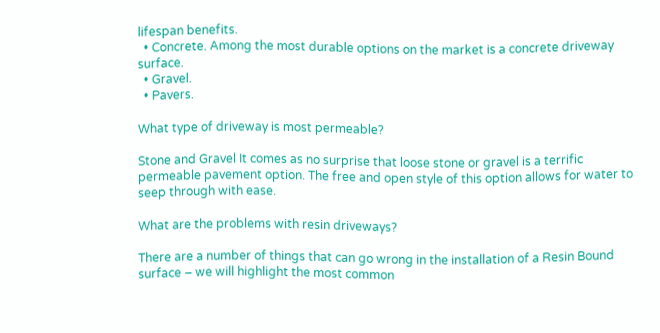lifespan benefits.
  • Concrete. Among the most durable options on the market is a concrete driveway surface.
  • Gravel.
  • Pavers.

What type of driveway is most permeable?

Stone and Gravel It comes as no surprise that loose stone or gravel is a terrific permeable pavement option. The free and open style of this option allows for water to seep through with ease.

What are the problems with resin driveways?

There are a number of things that can go wrong in the installation of a Resin Bound surface – we will highlight the most common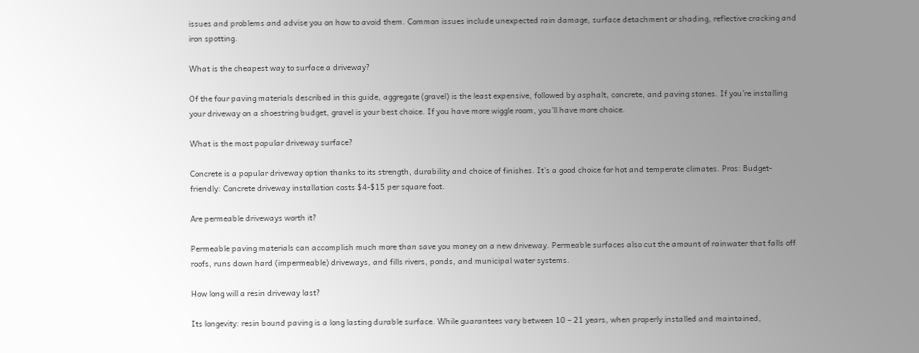issues and problems and advise you on how to avoid them. Common issues include unexpected rain damage, surface detachment or shading, reflective cracking and iron spotting.

What is the cheapest way to surface a driveway?

Of the four paving materials described in this guide, aggregate (gravel) is the least expensive, followed by asphalt, concrete, and paving stones. If you’re installing your driveway on a shoestring budget, gravel is your best choice. If you have more wiggle room, you’ll have more choice.

What is the most popular driveway surface?

Concrete is a popular driveway option thanks to its strength, durability and choice of finishes. It’s a good choice for hot and temperate climates. Pros: Budget-friendly: Concrete driveway installation costs $4-$15 per square foot.

Are permeable driveways worth it?

Permeable paving materials can accomplish much more than save you money on a new driveway. Permeable surfaces also cut the amount of rainwater that falls off roofs, runs down hard (impermeable) driveways, and fills rivers, ponds, and municipal water systems.

How long will a resin driveway last?

Its longevity: resin bound paving is a long lasting durable surface. While guarantees vary between 10 – 21 years, when properly installed and maintained,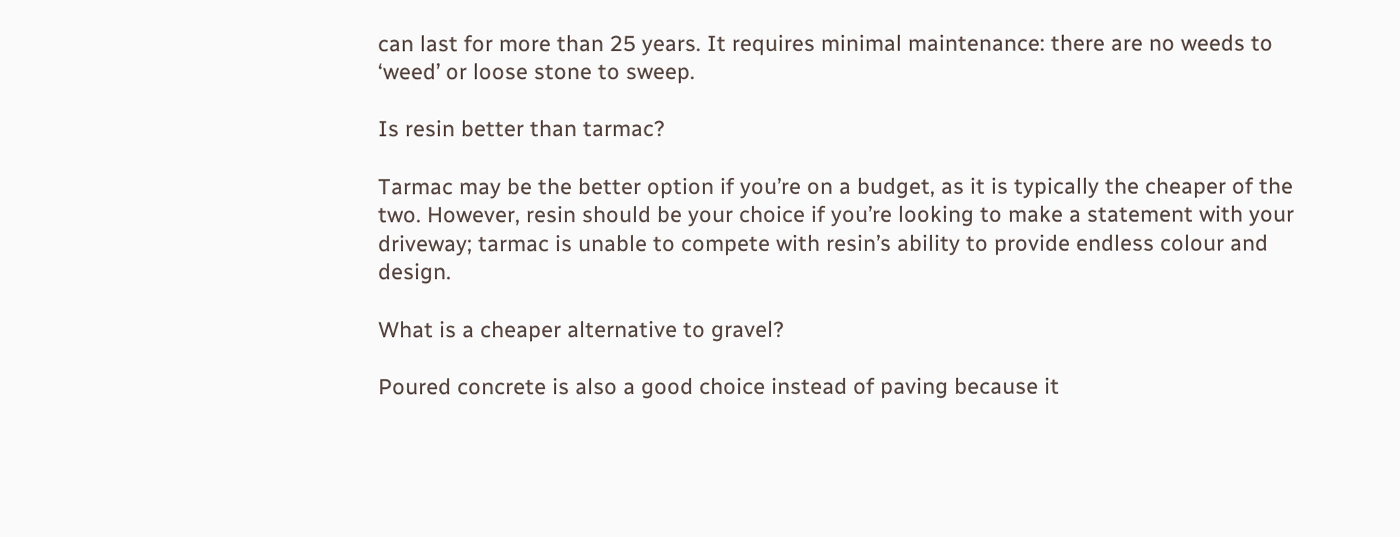can last for more than 25 years. It requires minimal maintenance: there are no weeds to ‘weed’ or loose stone to sweep.

Is resin better than tarmac?

Tarmac may be the better option if you’re on a budget, as it is typically the cheaper of the two. However, resin should be your choice if you’re looking to make a statement with your driveway; tarmac is unable to compete with resin’s ability to provide endless colour and design.

What is a cheaper alternative to gravel?

Poured concrete is also a good choice instead of paving because it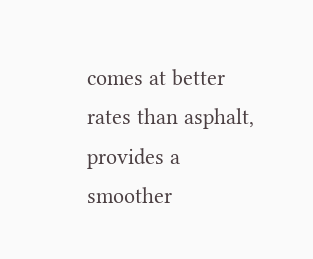comes at better rates than asphalt, provides a smoother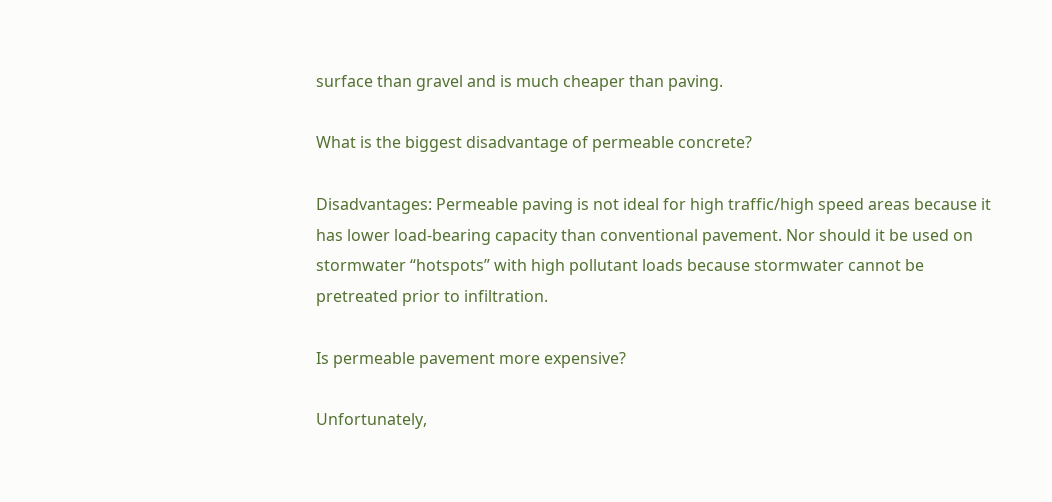surface than gravel and is much cheaper than paving.

What is the biggest disadvantage of permeable concrete?

Disadvantages: Permeable paving is not ideal for high traffic/high speed areas because it has lower load-bearing capacity than conventional pavement. Nor should it be used on stormwater “hotspots” with high pollutant loads because stormwater cannot be pretreated prior to infiltration.

Is permeable pavement more expensive?

Unfortunately,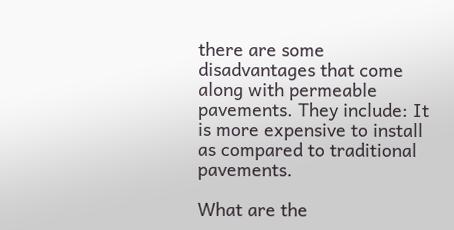there are some disadvantages that come along with permeable pavements. They include: It is more expensive to install as compared to traditional pavements.

What are the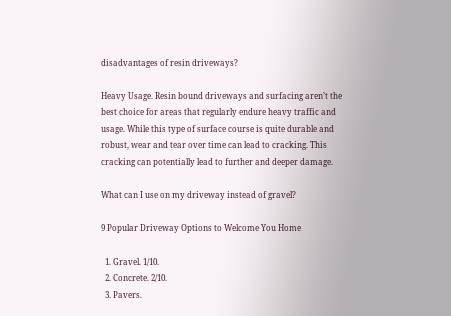disadvantages of resin driveways?

Heavy Usage. Resin bound driveways and surfacing aren’t the best choice for areas that regularly endure heavy traffic and usage. While this type of surface course is quite durable and robust, wear and tear over time can lead to cracking. This cracking can potentially lead to further and deeper damage.

What can I use on my driveway instead of gravel?

9 Popular Driveway Options to Welcome You Home

  1. Gravel. 1/10.
  2. Concrete. 2/10.
  3. Pavers.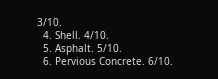3/10.
  4. Shell. 4/10.
  5. Asphalt. 5/10.
  6. Pervious Concrete. 6/10.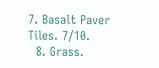7. Basalt Paver Tiles. 7/10.
  8. Grass.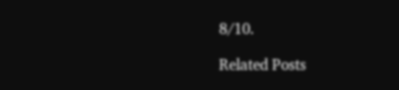8/10.

Related Posts